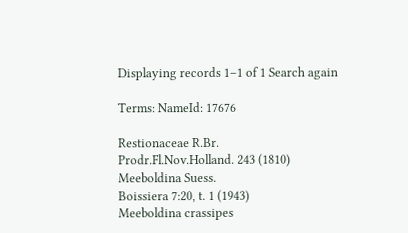Displaying records 1–1 of 1 Search again

Terms: NameId: 17676

Restionaceae R.Br.
Prodr.Fl.Nov.Holland. 243 (1810)
Meeboldina Suess.
Boissiera 7:20, t. 1 (1943)
Meeboldina crassipes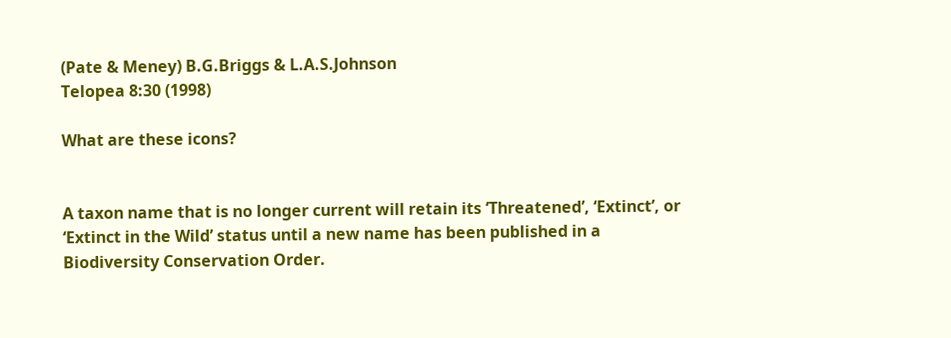(Pate & Meney) B.G.Briggs & L.A.S.Johnson
Telopea 8:30 (1998)

What are these icons?


A taxon name that is no longer current will retain its ‘Threatened’, ‘Extinct’, or ‘Extinct in the Wild’ status until a new name has been published in a Biodiversity Conservation Order.